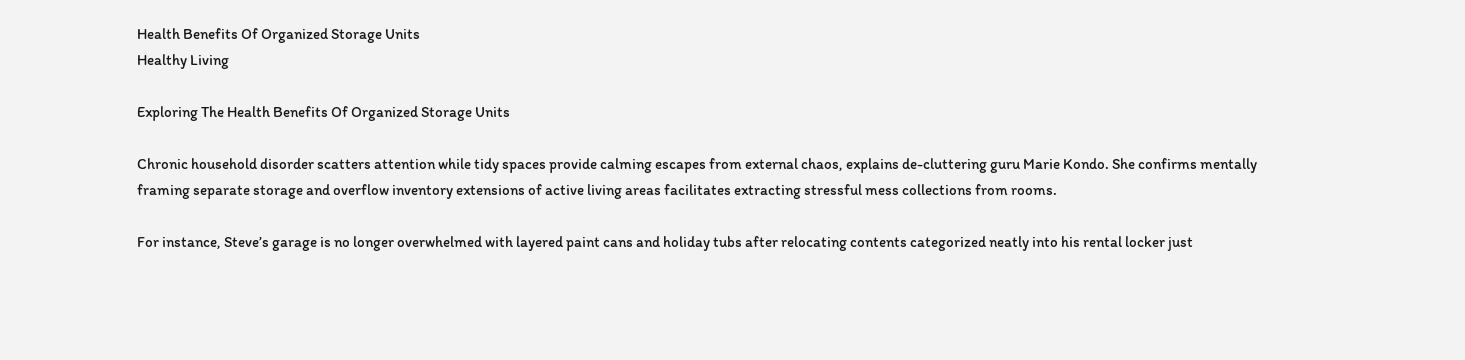Health Benefits Of Organized Storage Units
Healthy Living

Exploring The Health Benefits Of Organized Storage Units

Chronic household disorder scatters attention while tidy spaces provide calming escapes from external chaos, explains de-cluttering guru Marie Kondo. She confirms mentally framing separate storage and overflow inventory extensions of active living areas facilitates extracting stressful mess collections from rooms.

For instance, Steve’s garage is no longer overwhelmed with layered paint cans and holiday tubs after relocating contents categorized neatly into his rental locker just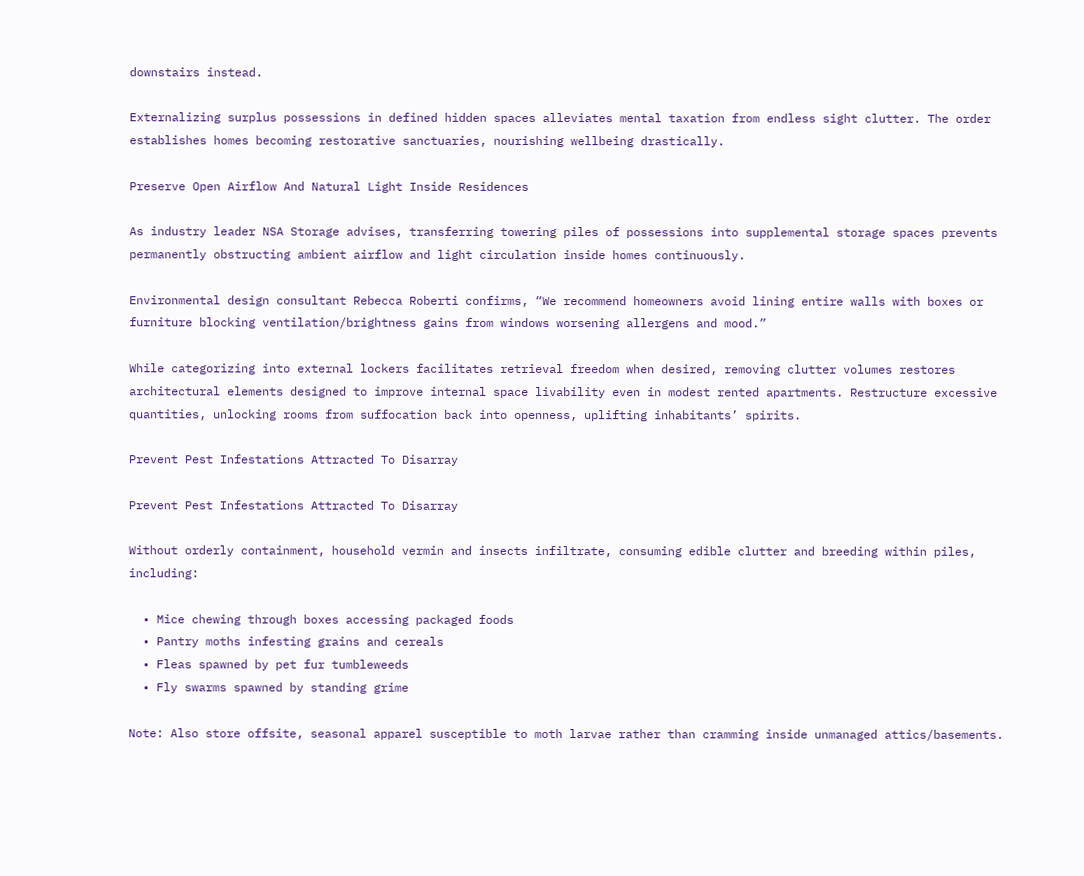downstairs instead.

Externalizing surplus possessions in defined hidden spaces alleviates mental taxation from endless sight clutter. The order establishes homes becoming restorative sanctuaries, nourishing wellbeing drastically.

Preserve Open Airflow And Natural Light Inside Residences

As industry leader NSA Storage advises, transferring towering piles of possessions into supplemental storage spaces prevents permanently obstructing ambient airflow and light circulation inside homes continuously.

Environmental design consultant Rebecca Roberti confirms, “We recommend homeowners avoid lining entire walls with boxes or furniture blocking ventilation/brightness gains from windows worsening allergens and mood.”

While categorizing into external lockers facilitates retrieval freedom when desired, removing clutter volumes restores architectural elements designed to improve internal space livability even in modest rented apartments. Restructure excessive quantities, unlocking rooms from suffocation back into openness, uplifting inhabitants’ spirits.

Prevent Pest Infestations Attracted To Disarray

Prevent Pest Infestations Attracted To Disarray

Without orderly containment, household vermin and insects infiltrate, consuming edible clutter and breeding within piles, including:

  • Mice chewing through boxes accessing packaged foods
  • Pantry moths infesting grains and cereals
  • Fleas spawned by pet fur tumbleweeds
  • Fly swarms spawned by standing grime

Note: Also store offsite, seasonal apparel susceptible to moth larvae rather than cramming inside unmanaged attics/basements.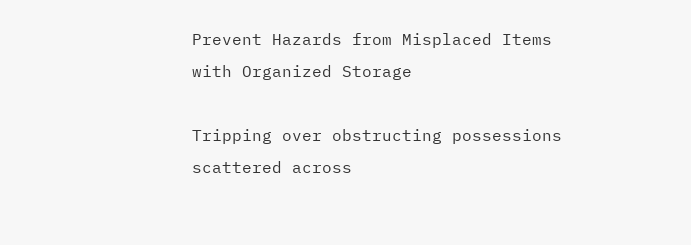Prevent Hazards from Misplaced Items with Organized Storage

Tripping over obstructing possessions scattered across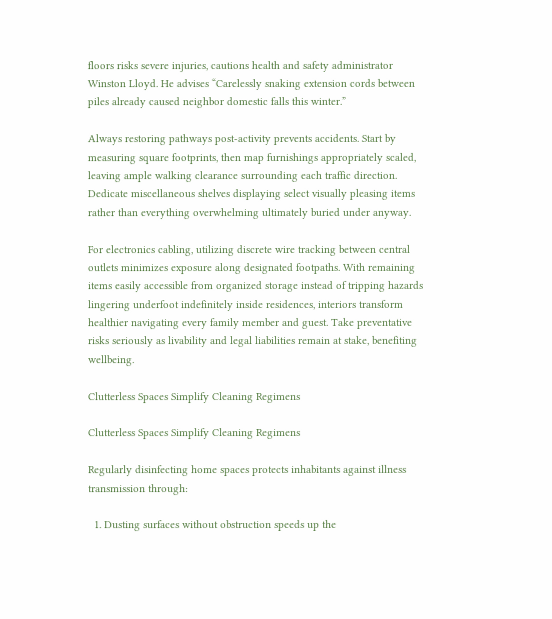floors risks severe injuries, cautions health and safety administrator Winston Lloyd. He advises “Carelessly snaking extension cords between piles already caused neighbor domestic falls this winter.”

Always restoring pathways post-activity prevents accidents. Start by measuring square footprints, then map furnishings appropriately scaled, leaving ample walking clearance surrounding each traffic direction. Dedicate miscellaneous shelves displaying select visually pleasing items rather than everything overwhelming ultimately buried under anyway.

For electronics cabling, utilizing discrete wire tracking between central outlets minimizes exposure along designated footpaths. With remaining items easily accessible from organized storage instead of tripping hazards lingering underfoot indefinitely inside residences, interiors transform healthier navigating every family member and guest. Take preventative risks seriously as livability and legal liabilities remain at stake, benefiting wellbeing.

Clutterless Spaces Simplify Cleaning Regimens

Clutterless Spaces Simplify Cleaning Regimens

Regularly disinfecting home spaces protects inhabitants against illness transmission through:

  1. Dusting surfaces without obstruction speeds up the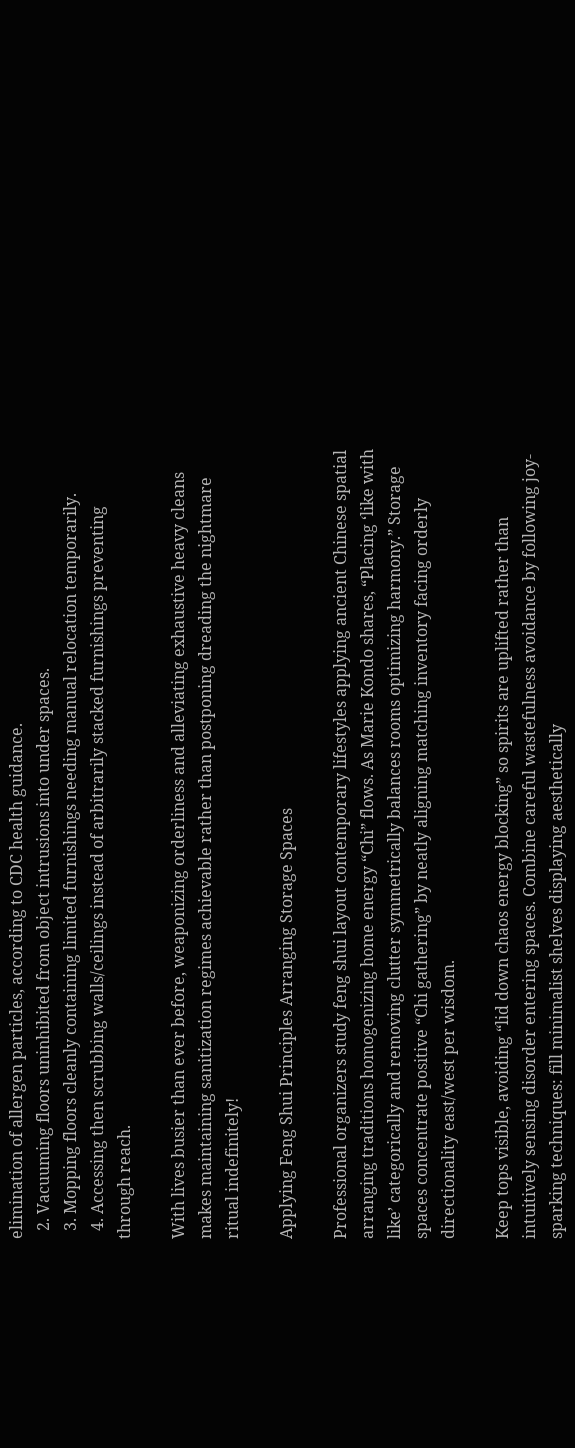elimination of allergen particles, according to CDC health guidance.
  2. Vacuuming floors uninhibited from object intrusions into under spaces.
  3. Mopping floors cleanly containing limited furnishings needing manual relocation temporarily.
  4. Accessing then scrubbing walls/ceilings instead of arbitrarily stacked furnishings preventing through reach.

With lives busier than ever before, weaponizing orderliness and alleviating exhaustive heavy cleans makes maintaining sanitization regimes achievable rather than postponing dreading the nightmare ritual indefinitely!

Applying Feng Shui Principles Arranging Storage Spaces

Professional organizers study feng shui layout contemporary lifestyles applying ancient Chinese spatial arranging traditions homogenizing home energy “Chi” flows. As Marie Kondo shares, “Placing ‘like with like’ categorically and removing clutter symmetrically balances rooms optimizing harmony.” Storage spaces concentrate positive “Chi gathering” by neatly aligning matching inventory facing orderly directionality east/west per wisdom.

Keep tops visible, avoiding “lid down chaos energy blocking” so spirits are uplifted rather than intuitively sensing disorder entering spaces. Combine careful wastefulness avoidance by following joy-sparking techniques: fill minimalist shelves displaying aesthetically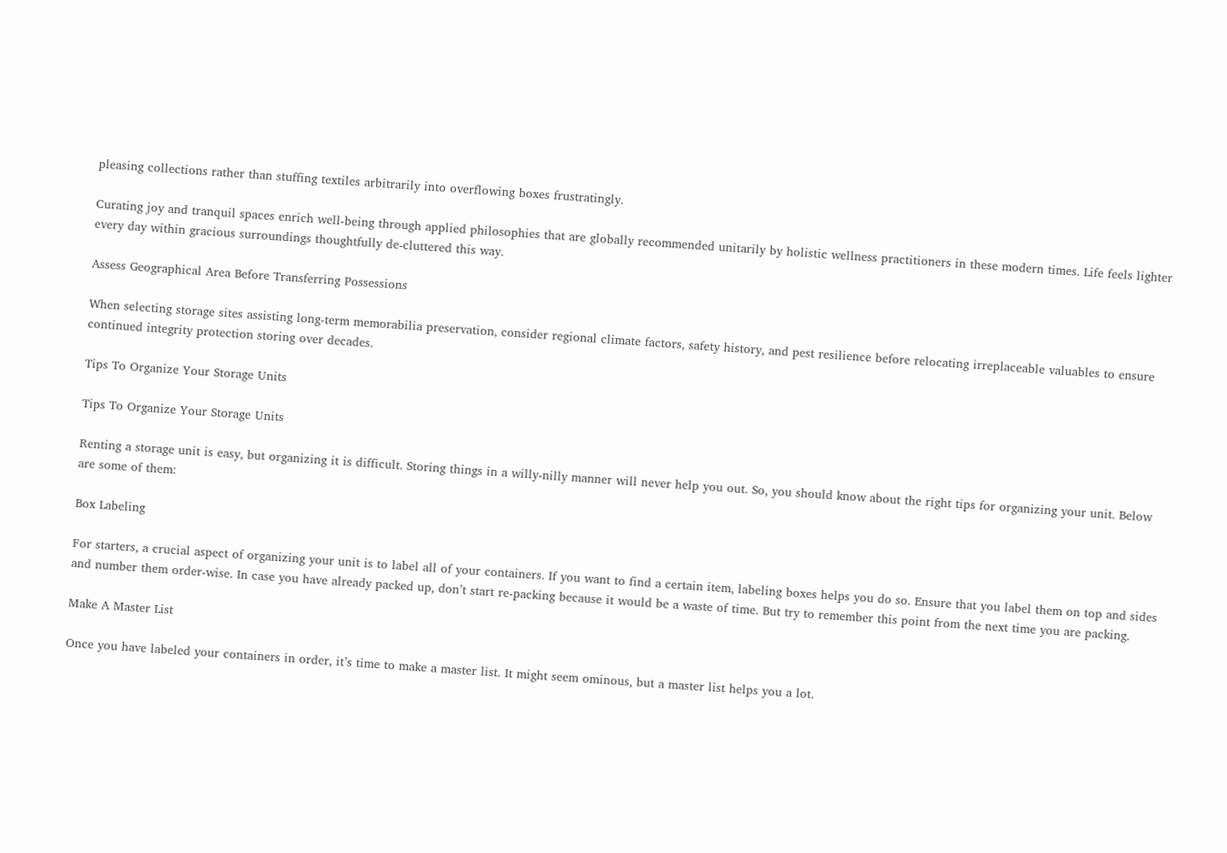pleasing collections rather than stuffing textiles arbitrarily into overflowing boxes frustratingly.

Curating joy and tranquil spaces enrich well-being through applied philosophies that are globally recommended unitarily by holistic wellness practitioners in these modern times. Life feels lighter every day within gracious surroundings thoughtfully de-cluttered this way.

Assess Geographical Area Before Transferring Possessions

When selecting storage sites assisting long-term memorabilia preservation, consider regional climate factors, safety history, and pest resilience before relocating irreplaceable valuables to ensure continued integrity protection storing over decades.

Tips To Organize Your Storage Units

Tips To Organize Your Storage Units

Renting a storage unit is easy, but organizing it is difficult. Storing things in a willy-nilly manner will never help you out. So, you should know about the right tips for organizing your unit. Below are some of them:

Box Labeling

For starters, a crucial aspect of organizing your unit is to label all of your containers. If you want to find a certain item, labeling boxes helps you do so. Ensure that you label them on top and sides and number them order-wise. In case you have already packed up, don’t start re-packing because it would be a waste of time. But try to remember this point from the next time you are packing.

Make A Master List

Once you have labeled your containers in order, it’s time to make a master list. It might seem ominous, but a master list helps you a lot.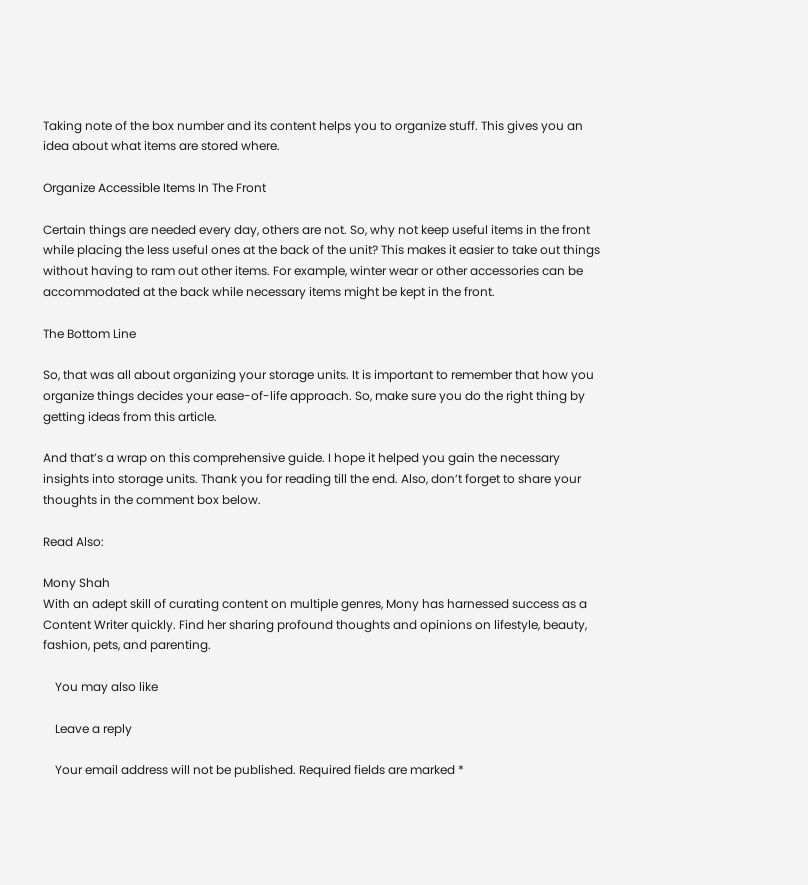Taking note of the box number and its content helps you to organize stuff. This gives you an idea about what items are stored where.

Organize Accessible Items In The Front

Certain things are needed every day, others are not. So, why not keep useful items in the front while placing the less useful ones at the back of the unit? This makes it easier to take out things without having to ram out other items. For example, winter wear or other accessories can be accommodated at the back while necessary items might be kept in the front.

The Bottom Line

So, that was all about organizing your storage units. It is important to remember that how you organize things decides your ease-of-life approach. So, make sure you do the right thing by getting ideas from this article.

And that’s a wrap on this comprehensive guide. I hope it helped you gain the necessary insights into storage units. Thank you for reading till the end. Also, don’t forget to share your thoughts in the comment box below.

Read Also:

Mony Shah
With an adept skill of curating content on multiple genres, Mony has harnessed success as a Content Writer quickly. Find her sharing profound thoughts and opinions on lifestyle, beauty, fashion, pets, and parenting.

    You may also like

    Leave a reply

    Your email address will not be published. Required fields are marked *